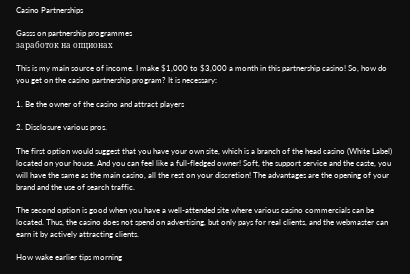Casino Partnerships

Gasss on partnership programmes
заработок на опционах

This is my main source of income. I make $1,000 to $3,000 a month in this partnership casino! So, how do you get on the casino partnership program? It is necessary:

1. Be the owner of the casino and attract players

2. Disclosure various pros.

The first option would suggest that you have your own site, which is a branch of the head casino (White Label) located on your house. And you can feel like a full-fledged owner! Soft, the support service and the caste, you will have the same as the main casino, all the rest on your discretion! The advantages are the opening of your brand and the use of search traffic.

The second option is good when you have a well-attended site where various casino commercials can be located. Thus, the casino does not spend on advertising, but only pays for real clients, and the webmaster can earn it by actively attracting clients.

How wake earlier tips morning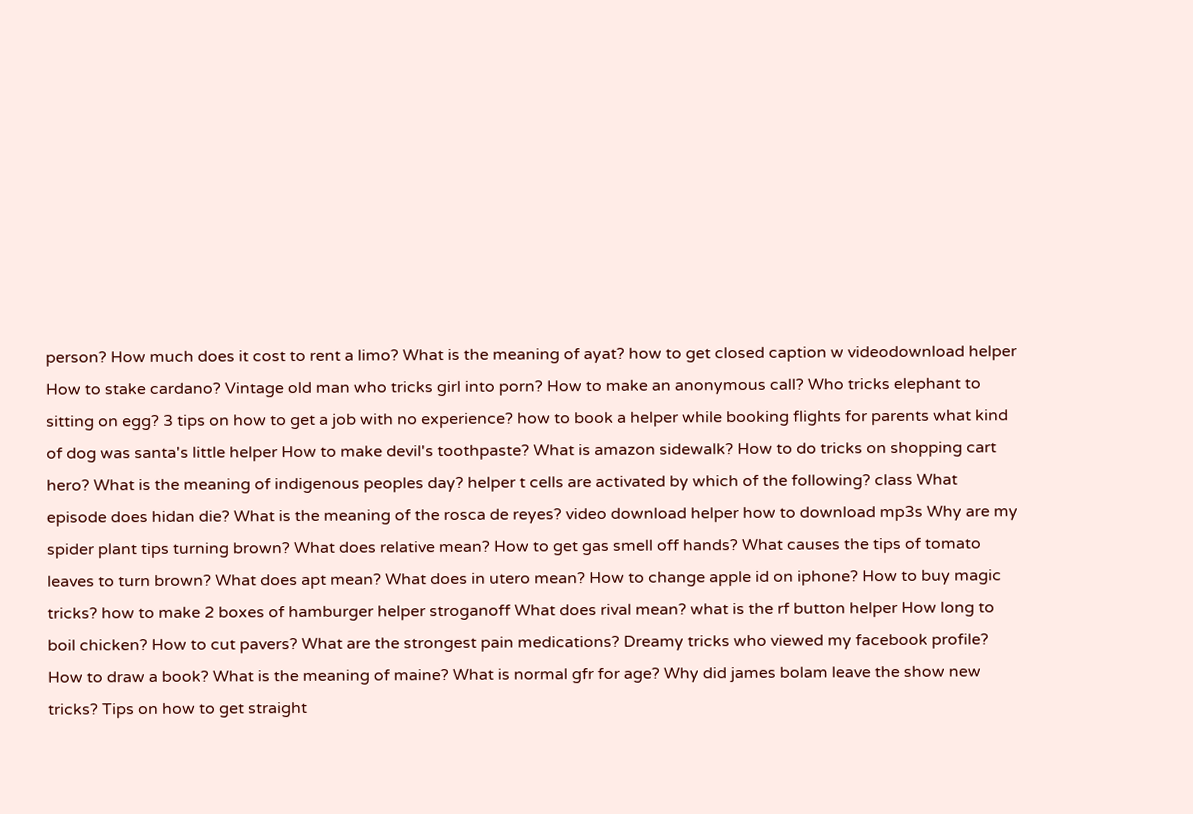person? How much does it cost to rent a limo? What is the meaning of ayat? how to get closed caption w videodownload helper How to stake cardano? Vintage old man who tricks girl into porn? How to make an anonymous call? Who tricks elephant to sitting on egg? 3 tips on how to get a job with no experience? how to book a helper while booking flights for parents what kind of dog was santa's little helper How to make devil's toothpaste? What is amazon sidewalk? How to do tricks on shopping cart hero? What is the meaning of indigenous peoples day? helper t cells are activated by which of the following? class What episode does hidan die? What is the meaning of the rosca de reyes? video download helper how to download mp3s Why are my spider plant tips turning brown? What does relative mean? How to get gas smell off hands? What causes the tips of tomato leaves to turn brown? What does apt mean? What does in utero mean? How to change apple id on iphone? How to buy magic tricks? how to make 2 boxes of hamburger helper stroganoff What does rival mean? what is the rf button helper How long to boil chicken? How to cut pavers? What are the strongest pain medications? Dreamy tricks who viewed my facebook profile? How to draw a book? What is the meaning of maine? What is normal gfr for age? Why did james bolam leave the show new tricks? Tips on how to get straight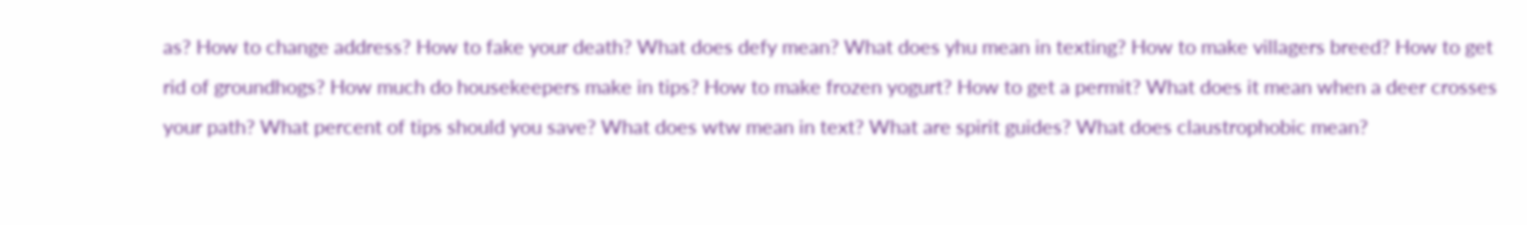as? How to change address? How to fake your death? What does defy mean? What does yhu mean in texting? How to make villagers breed? How to get rid of groundhogs? How much do housekeepers make in tips? How to make frozen yogurt? How to get a permit? What does it mean when a deer crosses your path? What percent of tips should you save? What does wtw mean in text? What are spirit guides? What does claustrophobic mean?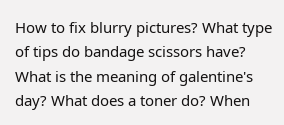How to fix blurry pictures? What type of tips do bandage scissors have? What is the meaning of galentine's day? What does a toner do? When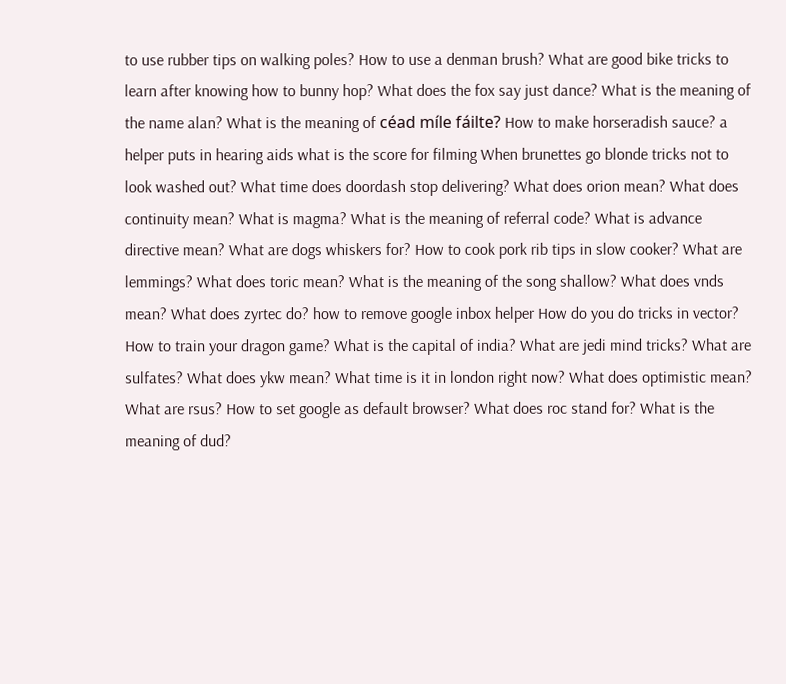to use rubber tips on walking poles? How to use a denman brush? What are good bike tricks to learn after knowing how to bunny hop? What does the fox say just dance? What is the meaning of the name alan? What is the meaning of céad míle fáilte? How to make horseradish sauce? a helper puts in hearing aids what is the score for filming When brunettes go blonde tricks not to look washed out? What time does doordash stop delivering? What does orion mean? What does continuity mean? What is magma? What is the meaning of referral code? What is advance directive mean? What are dogs whiskers for? How to cook pork rib tips in slow cooker? What are lemmings? What does toric mean? What is the meaning of the song shallow? What does vnds mean? What does zyrtec do? how to remove google inbox helper How do you do tricks in vector? How to train your dragon game? What is the capital of india? What are jedi mind tricks? What are sulfates? What does ykw mean? What time is it in london right now? What does optimistic mean? What are rsus? How to set google as default browser? What does roc stand for? What is the meaning of dud?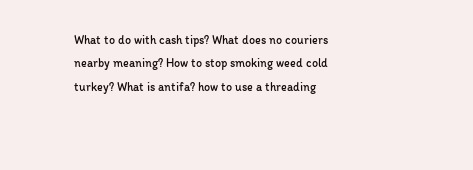What to do with cash tips? What does no couriers nearby meaning? How to stop smoking weed cold turkey? What is antifa? how to use a threading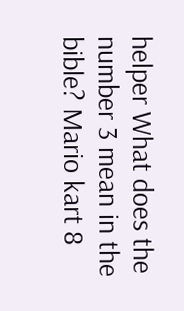helper What does the number 3 mean in the bible? Mario kart 8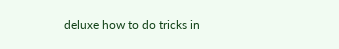deluxe how to do tricks in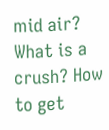mid air? What is a crush? How to get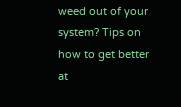weed out of your system? Tips on how to get better at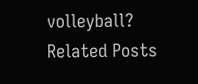volleyball?
Related Posts